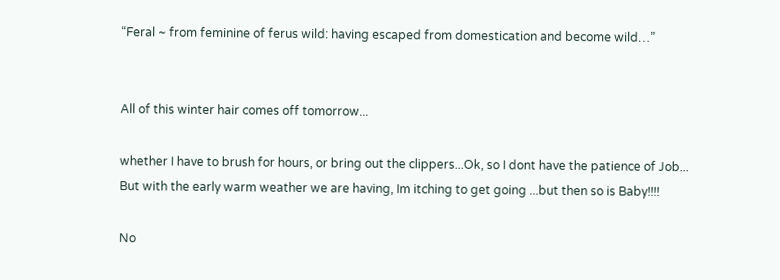“Feral ~ from feminine of ferus wild: having escaped from domestication and become wild…”


All of this winter hair comes off tomorrow...

whether I have to brush for hours, or bring out the clippers...Ok, so I dont have the patience of Job...
But with the early warm weather we are having, Im itching to get going ...but then so is Baby!!!!

No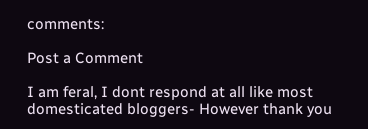comments:

Post a Comment

I am feral, I dont respond at all like most domesticated bloggers- However thank you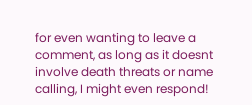for even wanting to leave a comment, as long as it doesnt involve death threats or name calling, I might even respond!